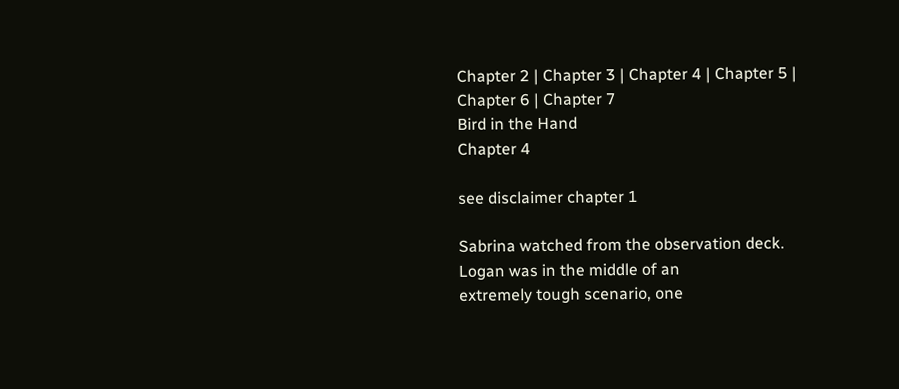Chapter 2 | Chapter 3 | Chapter 4 | Chapter 5 | Chapter 6 | Chapter 7
Bird in the Hand
Chapter 4

see disclaimer chapter 1

Sabrina watched from the observation deck.  Logan was in the middle of an
extremely tough scenario, one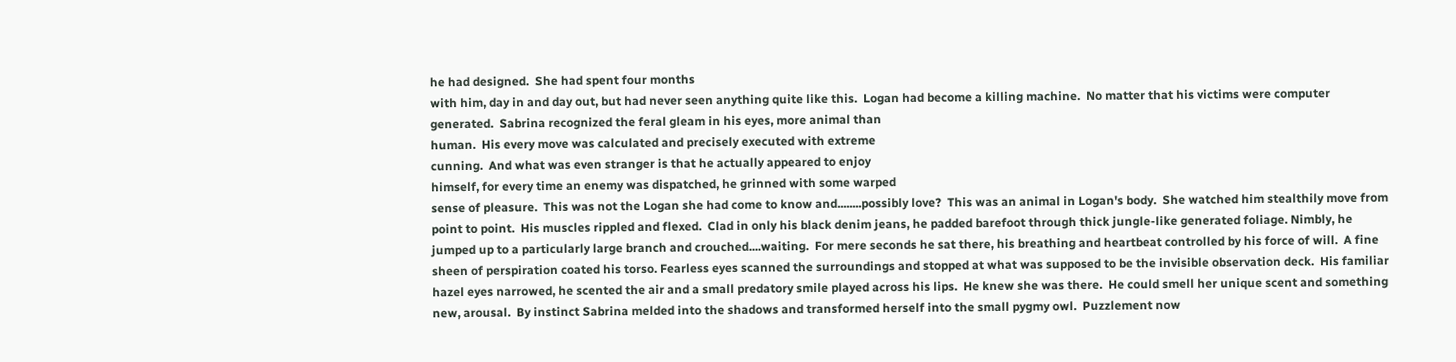he had designed.  She had spent four months
with him, day in and day out, but had never seen anything quite like this.  Logan had become a killing machine.  No matter that his victims were computer generated.  Sabrina recognized the feral gleam in his eyes, more animal than
human.  His every move was calculated and precisely executed with extreme
cunning.  And what was even stranger is that he actually appeared to enjoy
himself, for every time an enemy was dispatched, he grinned with some warped
sense of pleasure.  This was not the Logan she had come to know and........possibly love?  This was an animal in Logan's body.  She watched him stealthily move from point to point.  His muscles rippled and flexed.  Clad in only his black denim jeans, he padded barefoot through thick jungle-like generated foliage. Nimbly, he jumped up to a particularly large branch and crouched....waiting.  For mere seconds he sat there, his breathing and heartbeat controlled by his force of will.  A fine sheen of perspiration coated his torso. Fearless eyes scanned the surroundings and stopped at what was supposed to be the invisible observation deck.  His familiar hazel eyes narrowed, he scented the air and a small predatory smile played across his lips.  He knew she was there.  He could smell her unique scent and something new, arousal.  By instinct Sabrina melded into the shadows and transformed herself into the small pygmy owl.  Puzzlement now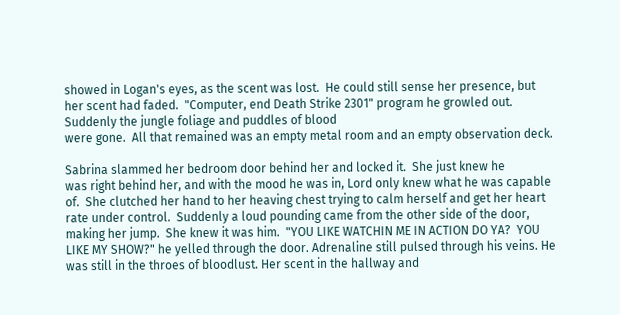showed in Logan's eyes, as the scent was lost.  He could still sense her presence, but her scent had faded.  "Computer, end Death Strike 2301" program he growled out.  Suddenly the jungle foliage and puddles of blood
were gone.  All that remained was an empty metal room and an empty observation deck.

Sabrina slammed her bedroom door behind her and locked it.  She just knew he
was right behind her, and with the mood he was in, Lord only knew what he was capable of.  She clutched her hand to her heaving chest trying to calm herself and get her heart rate under control.  Suddenly a loud pounding came from the other side of the door, making her jump.  She knew it was him.  "YOU LIKE WATCHIN ME IN ACTION DO YA?  YOU LIKE MY SHOW?" he yelled through the door. Adrenaline still pulsed through his veins. He was still in the throes of bloodlust. Her scent in the hallway and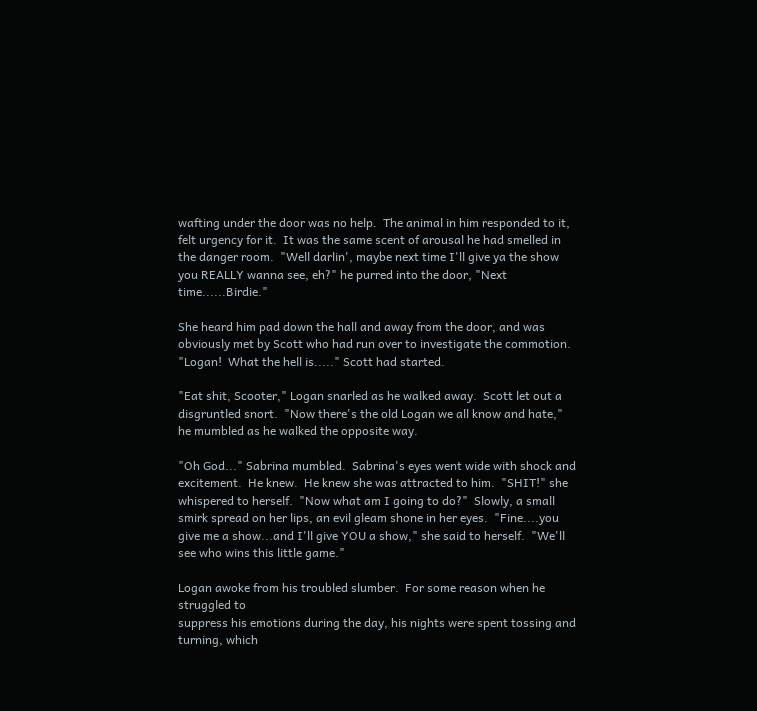wafting under the door was no help.  The animal in him responded to it, felt urgency for it.  It was the same scent of arousal he had smelled in the danger room.  "Well darlin', maybe next time I'll give ya the show you REALLY wanna see, eh?" he purred into the door, "Next time......Birdie."

She heard him pad down the hall and away from the door, and was obviously met by Scott who had run over to investigate the commotion.  "Logan!  What the hell is....." Scott had started.

"Eat shit, Scooter," Logan snarled as he walked away.  Scott let out a disgruntled snort.  "Now there's the old Logan we all know and hate," he mumbled as he walked the opposite way.

"Oh God..." Sabrina mumbled.  Sabrina's eyes went wide with shock and
excitement.  He knew.  He knew she was attracted to him.  "SHIT!" she whispered to herself.  "Now what am I going to do?"  Slowly, a small smirk spread on her lips, an evil gleam shone in her eyes.  "Fine....you give me a show...and I'll give YOU a show," she said to herself.  "We'll see who wins this little game."

Logan awoke from his troubled slumber.  For some reason when he struggled to
suppress his emotions during the day, his nights were spent tossing and turning, which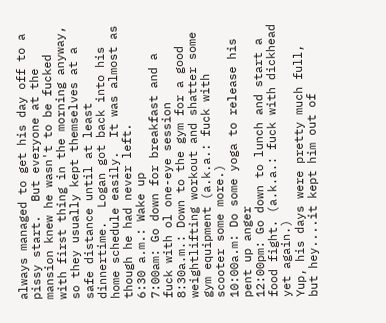always managed to get his day off to a pissy start.  But everyone at the mansion knew he wasn't to be fucked with first thing in the morning anyway, so they usually kept themselves at a safe distance until at least dinnertime.  Logan got back into his home schedule easily.  It was almost as though he had never left.
6:30 a.m.: Wake up
7:00am: Go down for breakfast and a fuck with ol one-eye session
8:30a.m.: Down to the gym for a good weightlifting workout and shatter some gym equipment (a.k.a.: fuck with scooter some more.)
10:00a.m: Do some yoga to release his pent up anger
12:00pm: Go down to lunch and start a food fight. (a.k.a.: fuck with dickhead yet again.)
Yup, his days were pretty much full, but hey....it kept him out of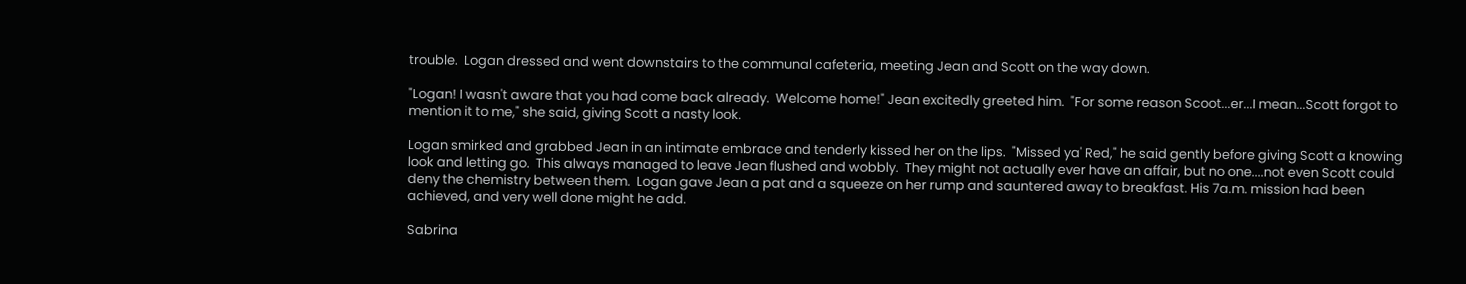trouble.  Logan dressed and went downstairs to the communal cafeteria, meeting Jean and Scott on the way down.

"Logan! I wasn't aware that you had come back already.  Welcome home!" Jean excitedly greeted him.  "For some reason Scoot...er...I mean...Scott forgot to mention it to me," she said, giving Scott a nasty look.

Logan smirked and grabbed Jean in an intimate embrace and tenderly kissed her on the lips.  "Missed ya' Red," he said gently before giving Scott a knowing look and letting go.  This always managed to leave Jean flushed and wobbly.  They might not actually ever have an affair, but no one....not even Scott could deny the chemistry between them.  Logan gave Jean a pat and a squeeze on her rump and sauntered away to breakfast. His 7a.m. mission had been achieved, and very well done might he add.

Sabrina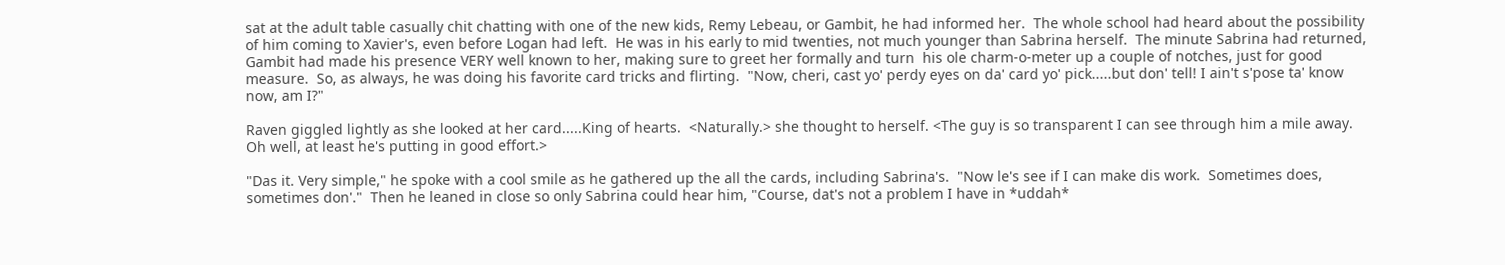sat at the adult table casually chit chatting with one of the new kids, Remy Lebeau, or Gambit, he had informed her.  The whole school had heard about the possibility of him coming to Xavier's, even before Logan had left.  He was in his early to mid twenties, not much younger than Sabrina herself.  The minute Sabrina had returned, Gambit had made his presence VERY well known to her, making sure to greet her formally and turn  his ole charm-o-meter up a couple of notches, just for good measure.  So, as always, he was doing his favorite card tricks and flirting.  "Now, cheri, cast yo' perdy eyes on da' card yo' pick.....but don' tell! I ain't s'pose ta' know now, am I?"

Raven giggled lightly as she looked at her card.....King of hearts.  <Naturally.> she thought to herself. <The guy is so transparent I can see through him a mile away. Oh well, at least he's putting in good effort.>

"Das it. Very simple," he spoke with a cool smile as he gathered up the all the cards, including Sabrina's.  "Now le's see if I can make dis work.  Sometimes does, sometimes don'."  Then he leaned in close so only Sabrina could hear him, "Course, dat's not a problem I have in *uddah*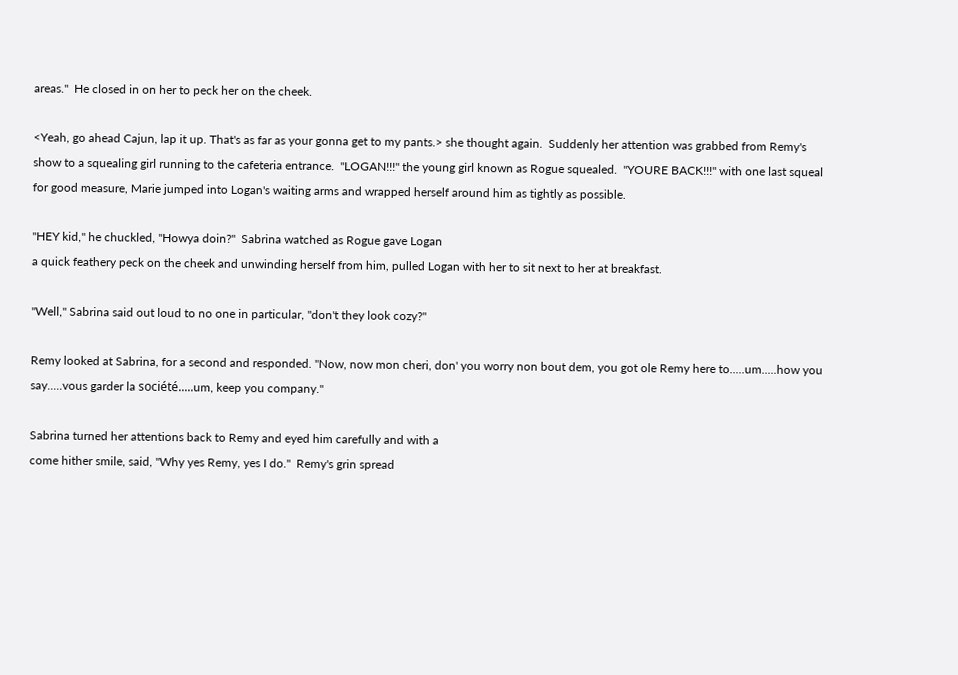areas."  He closed in on her to peck her on the cheek.

<Yeah, go ahead Cajun, lap it up. That's as far as your gonna get to my pants.> she thought again.  Suddenly her attention was grabbed from Remy's show to a squealing girl running to the cafeteria entrance.  "LOGAN!!!" the young girl known as Rogue squealed.  "YOURE BACK!!!" with one last squeal for good measure, Marie jumped into Logan's waiting arms and wrapped herself around him as tightly as possible.

"HEY kid," he chuckled, "Howya doin?"  Sabrina watched as Rogue gave Logan
a quick feathery peck on the cheek and unwinding herself from him, pulled Logan with her to sit next to her at breakfast.

"Well," Sabrina said out loud to no one in particular, "don't they look cozy?"

Remy looked at Sabrina, for a second and responded. "Now, now mon cheri, don' you worry non bout dem, you got ole Remy here to.....um.....how you say.....vous garder la société.....um, keep you company."

Sabrina turned her attentions back to Remy and eyed him carefully and with a
come hither smile, said, "Why yes Remy, yes I do."  Remy's grin spread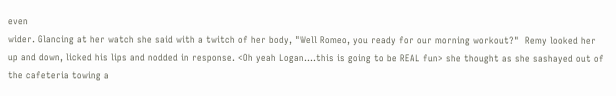even
wider. Glancing at her watch she said with a twitch of her body, "Well Romeo, you ready for our morning workout?"  Remy looked her up and down, licked his lips and nodded in response. <Oh yeah Logan....this is going to be REAL fun> she thought as she sashayed out of the cafeteria towing a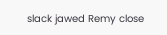slack jawed Remy close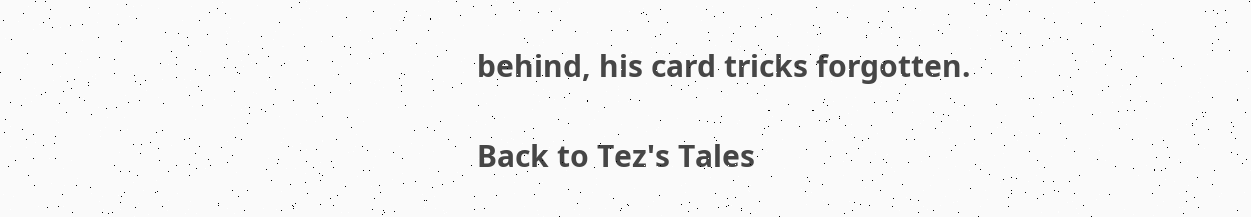behind, his card tricks forgotten.

Back to Tez's Tales